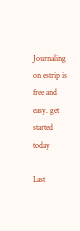Journaling on estrip is free and easy. get started today

Last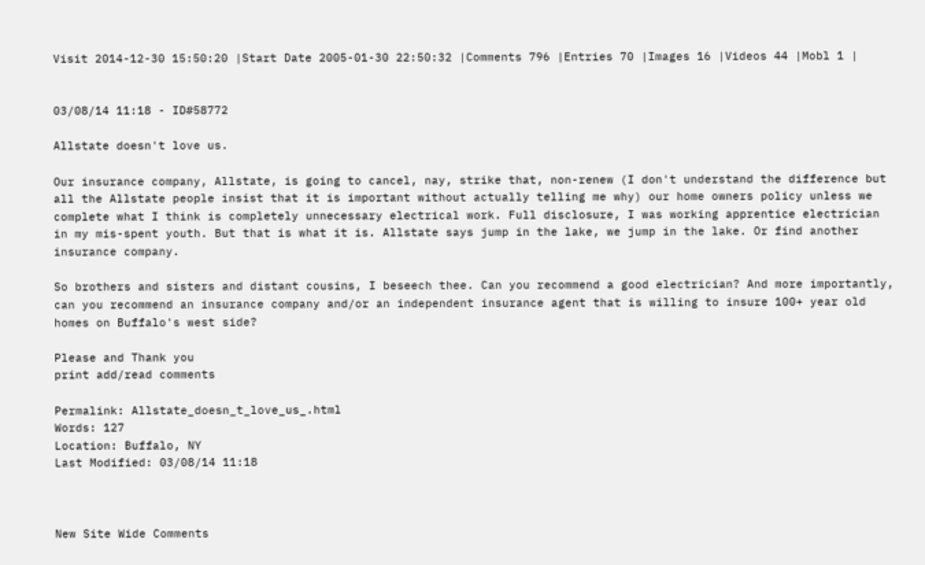Visit 2014-12-30 15:50:20 |Start Date 2005-01-30 22:50:32 |Comments 796 |Entries 70 |Images 16 |Videos 44 |Mobl 1 |


03/08/14 11:18 - ID#58772

Allstate doesn't love us.

Our insurance company, Allstate, is going to cancel, nay, strike that, non-renew (I don't understand the difference but all the Allstate people insist that it is important without actually telling me why) our home owners policy unless we complete what I think is completely unnecessary electrical work. Full disclosure, I was working apprentice electrician in my mis-spent youth. But that is what it is. Allstate says jump in the lake, we jump in the lake. Or find another insurance company.

So brothers and sisters and distant cousins, I beseech thee. Can you recommend a good electrician? And more importantly, can you recommend an insurance company and/or an independent insurance agent that is willing to insure 100+ year old homes on Buffalo's west side?

Please and Thank you
print add/read comments

Permalink: Allstate_doesn_t_love_us_.html
Words: 127
Location: Buffalo, NY
Last Modified: 03/08/14 11:18



New Site Wide Comments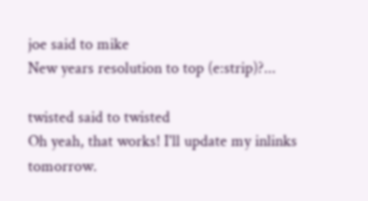joe said to mike
New years resolution to top (e:strip)?...

twisted said to twisted
Oh yeah, that works! I'll update my inlinks tomorrow.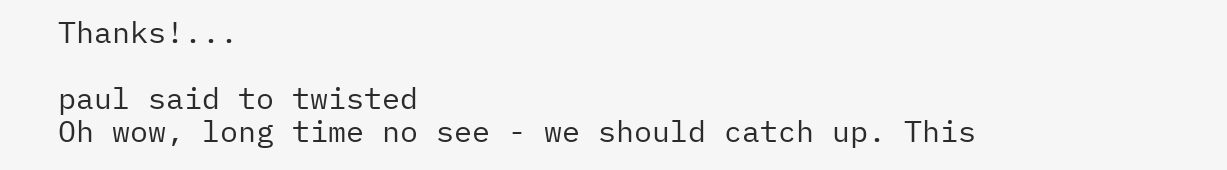Thanks!...

paul said to twisted
Oh wow, long time no see - we should catch up. This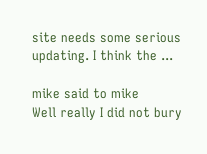site needs some serious updating. I think the ...

mike said to mike
Well really I did not bury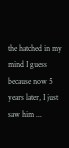the hatched in my mind I guess because now 5 years later, I just saw him ...